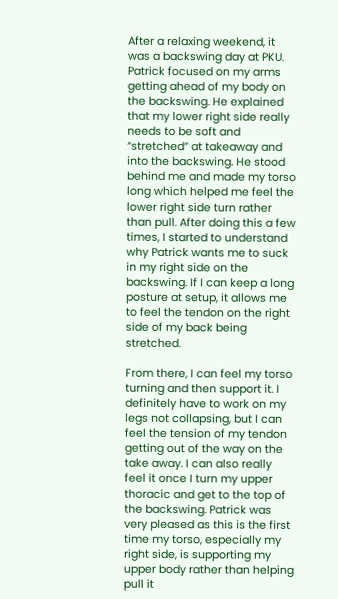After a relaxing weekend, it was a backswing day at PKU. Patrick focused on my arms getting ahead of my body on the backswing. He explained that my lower right side really needs to be soft and “stretched” at takeaway and into the backswing. He stood behind me and made my torso long which helped me feel the lower right side turn rather than pull. After doing this a few times, I started to understand why Patrick wants me to suck in my right side on the backswing. If I can keep a long posture at setup, it allows me to feel the tendon on the right side of my back being stretched.

From there, I can feel my torso turning and then support it. I definitely have to work on my legs not collapsing, but I can feel the tension of my tendon getting out of the way on the take away. I can also really feel it once I turn my upper thoracic and get to the top of the backswing. Patrick was very pleased as this is the first time my torso, especially my right side, is supporting my upper body rather than helping pull it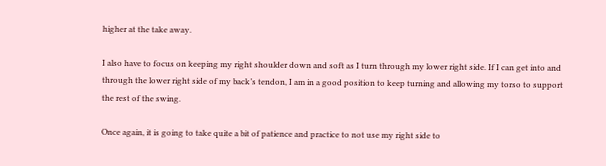higher at the take away.

I also have to focus on keeping my right shoulder down and soft as I turn through my lower right side. If I can get into and through the lower right side of my back’s tendon, I am in a good position to keep turning and allowing my torso to support the rest of the swing.

Once again, it is going to take quite a bit of patience and practice to not use my right side to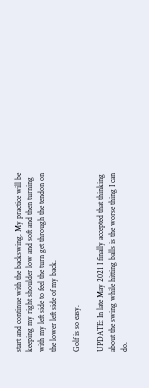start and continue with the backswing. My practice will be keeping my right shoulder low and soft and then turning with my left side to feel the turn get through the tendon on the lower left side of my back.

Golf is so easy.

UPDATE: In late May 2021 I finally accepted that thinking about the swing while hitting balls is the worse thing I can do.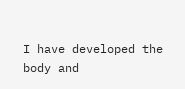I have developed the body and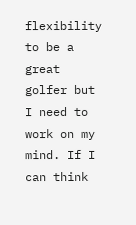flexibility to be a great golfer but I need to work on my mind. If I can think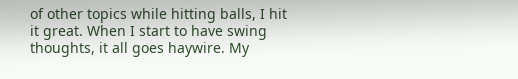of other topics while hitting balls, I hit it great. When I start to have swing thoughts, it all goes haywire. My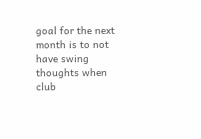goal for the next month is to not have swing thoughts when club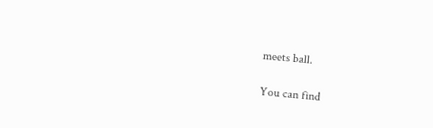meets ball.

You can find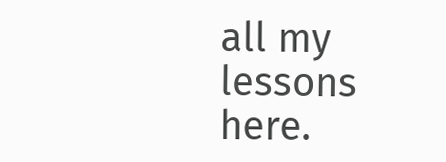all my lessons here.